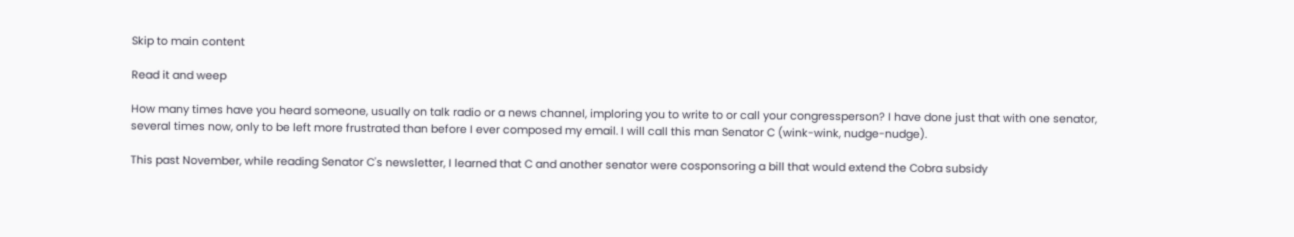Skip to main content

Read it and weep

How many times have you heard someone, usually on talk radio or a news channel, imploring you to write to or call your congressperson? I have done just that with one senator, several times now, only to be left more frustrated than before I ever composed my email. I will call this man Senator C (wink-wink, nudge-nudge).

This past November, while reading Senator C's newsletter, I learned that C and another senator were cosponsoring a bill that would extend the Cobra subsidy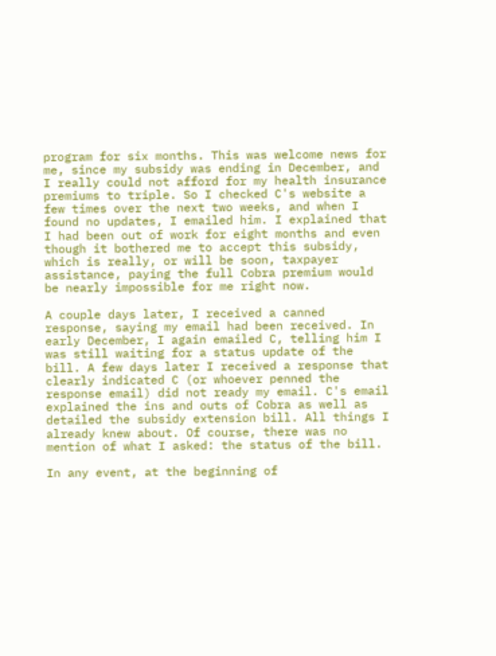program for six months. This was welcome news for me, since my subsidy was ending in December, and I really could not afford for my health insurance premiums to triple. So I checked C's website a few times over the next two weeks, and when I found no updates, I emailed him. I explained that I had been out of work for eight months and even though it bothered me to accept this subsidy, which is really, or will be soon, taxpayer assistance, paying the full Cobra premium would be nearly impossible for me right now.

A couple days later, I received a canned response, saying my email had been received. In early December, I again emailed C, telling him I was still waiting for a status update of the bill. A few days later I received a response that clearly indicated C (or whoever penned the response email) did not ready my email. C's email explained the ins and outs of Cobra as well as detailed the subsidy extension bill. All things I already knew about. Of course, there was no mention of what I asked: the status of the bill.

In any event, at the beginning of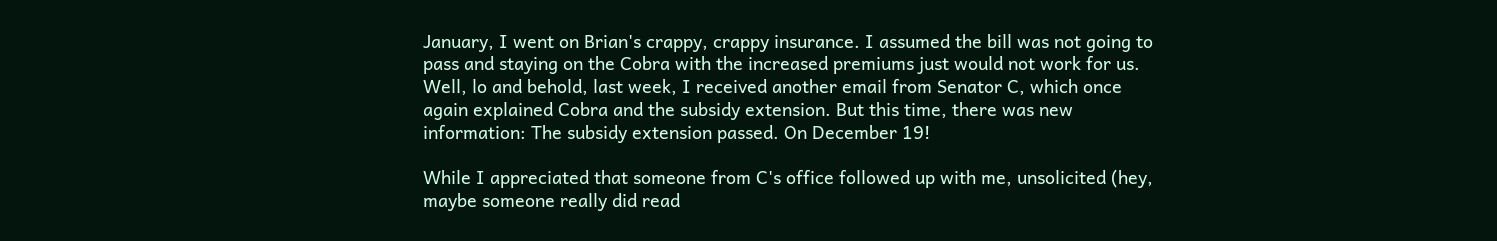January, I went on Brian's crappy, crappy insurance. I assumed the bill was not going to pass and staying on the Cobra with the increased premiums just would not work for us. Well, lo and behold, last week, I received another email from Senator C, which once again explained Cobra and the subsidy extension. But this time, there was new information: The subsidy extension passed. On December 19!

While I appreciated that someone from C's office followed up with me, unsolicited (hey, maybe someone really did read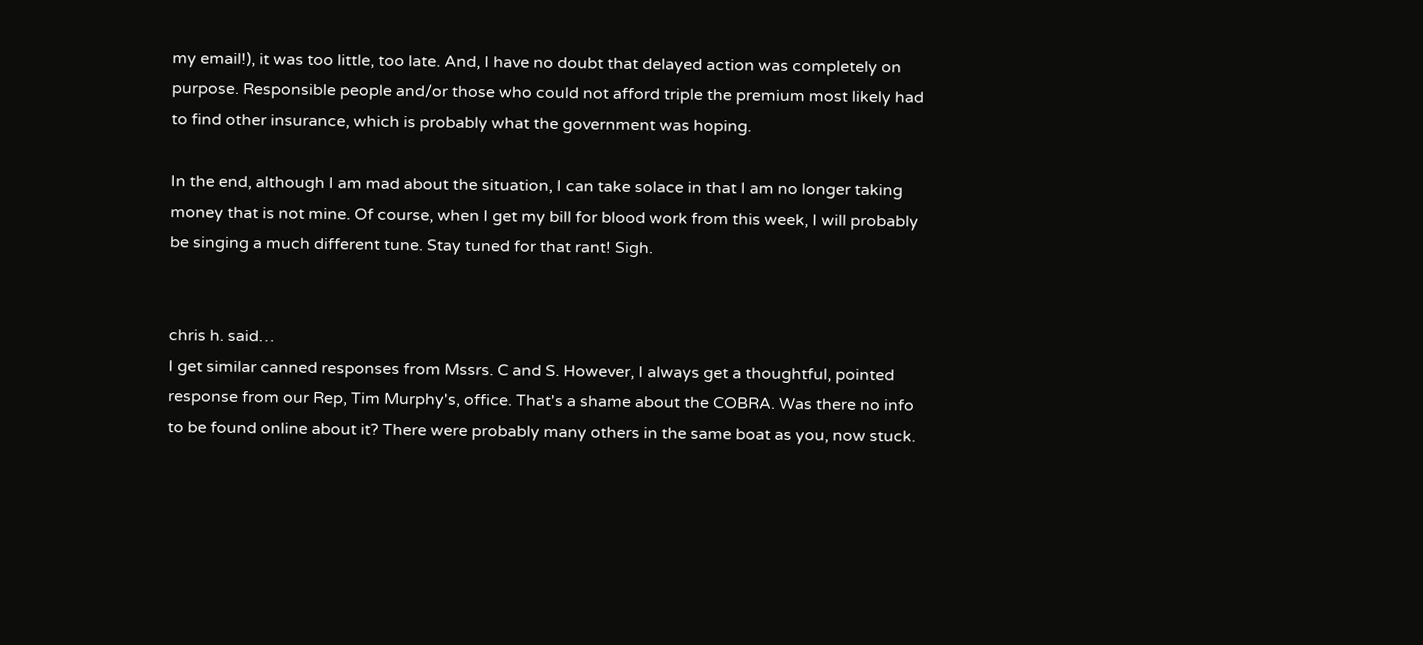my email!), it was too little, too late. And, I have no doubt that delayed action was completely on purpose. Responsible people and/or those who could not afford triple the premium most likely had to find other insurance, which is probably what the government was hoping.

In the end, although I am mad about the situation, I can take solace in that I am no longer taking money that is not mine. Of course, when I get my bill for blood work from this week, I will probably be singing a much different tune. Stay tuned for that rant! Sigh.


chris h. said…
I get similar canned responses from Mssrs. C and S. However, I always get a thoughtful, pointed response from our Rep, Tim Murphy's, office. That's a shame about the COBRA. Was there no info to be found online about it? There were probably many others in the same boat as you, now stuck.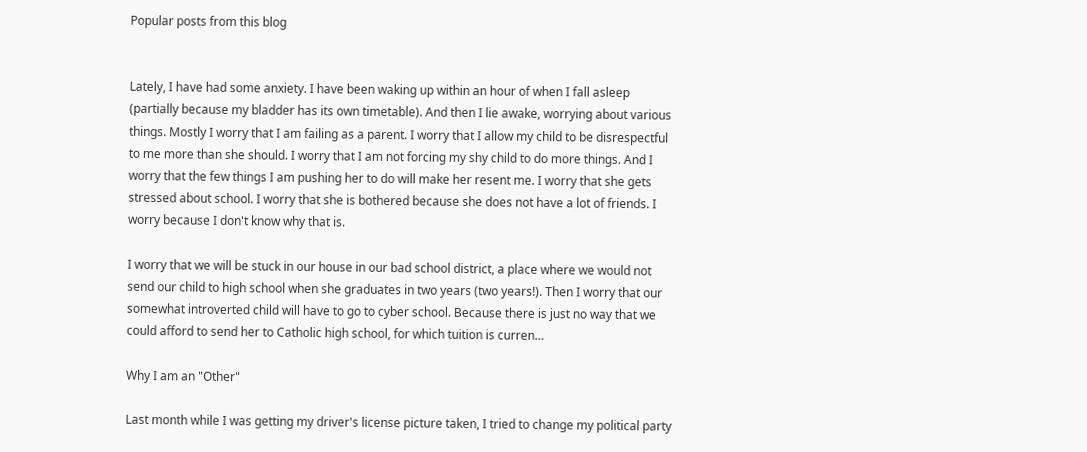Popular posts from this blog


Lately, I have had some anxiety. I have been waking up within an hour of when I fall asleep (partially because my bladder has its own timetable). And then I lie awake, worrying about various things. Mostly I worry that I am failing as a parent. I worry that I allow my child to be disrespectful to me more than she should. I worry that I am not forcing my shy child to do more things. And I worry that the few things I am pushing her to do will make her resent me. I worry that she gets stressed about school. I worry that she is bothered because she does not have a lot of friends. I worry because I don't know why that is.

I worry that we will be stuck in our house in our bad school district, a place where we would not send our child to high school when she graduates in two years (two years!). Then I worry that our somewhat introverted child will have to go to cyber school. Because there is just no way that we could afford to send her to Catholic high school, for which tuition is curren…

Why I am an "Other"

Last month while I was getting my driver's license picture taken, I tried to change my political party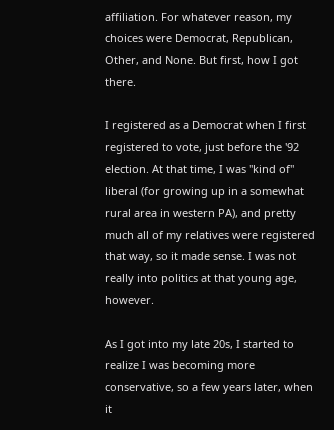affiliation. For whatever reason, my choices were Democrat, Republican, Other, and None. But first, how I got there.

I registered as a Democrat when I first registered to vote, just before the '92 election. At that time, I was "kind of" liberal (for growing up in a somewhat rural area in western PA), and pretty much all of my relatives were registered that way, so it made sense. I was not really into politics at that young age, however.

As I got into my late 20s, I started to realize I was becoming more conservative, so a few years later, when it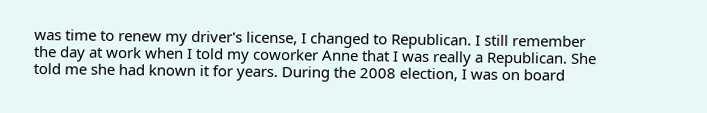was time to renew my driver's license, I changed to Republican. I still remember the day at work when I told my coworker Anne that I was really a Republican. She told me she had known it for years. During the 2008 election, I was on board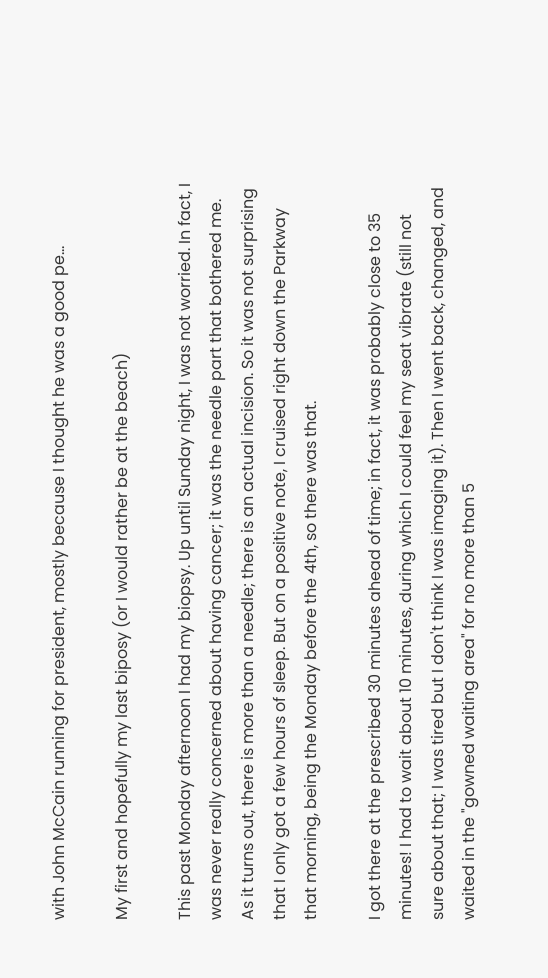with John McCain running for president, mostly because I thought he was a good pe…

My first and hopefully my last biposy (or I would rather be at the beach)

This past Monday afternoon I had my biopsy. Up until Sunday night, I was not worried. In fact, I was never really concerned about having cancer; it was the needle part that bothered me. As it turns out, there is more than a needle; there is an actual incision. So it was not surprising that I only got a few hours of sleep. But on a positive note, I cruised right down the Parkway that morning, being the Monday before the 4th, so there was that.

I got there at the prescribed 30 minutes ahead of time; in fact, it was probably close to 35 minutes! I had to wait about 10 minutes, during which I could feel my seat vibrate (still not sure about that; I was tired but I don't think I was imaging it). Then I went back, changed, and waited in the "gowned waiting area" for no more than 5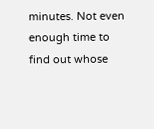minutes. Not even enough time to find out whose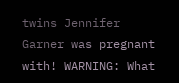twins Jennifer Garner was pregnant with! WARNING: What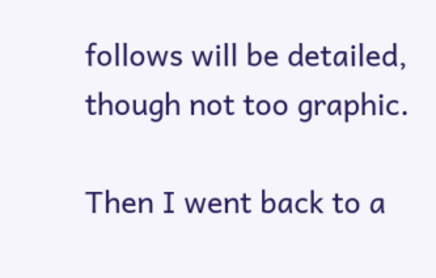follows will be detailed, though not too graphic.

Then I went back to a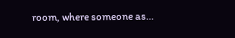room, where someone as…